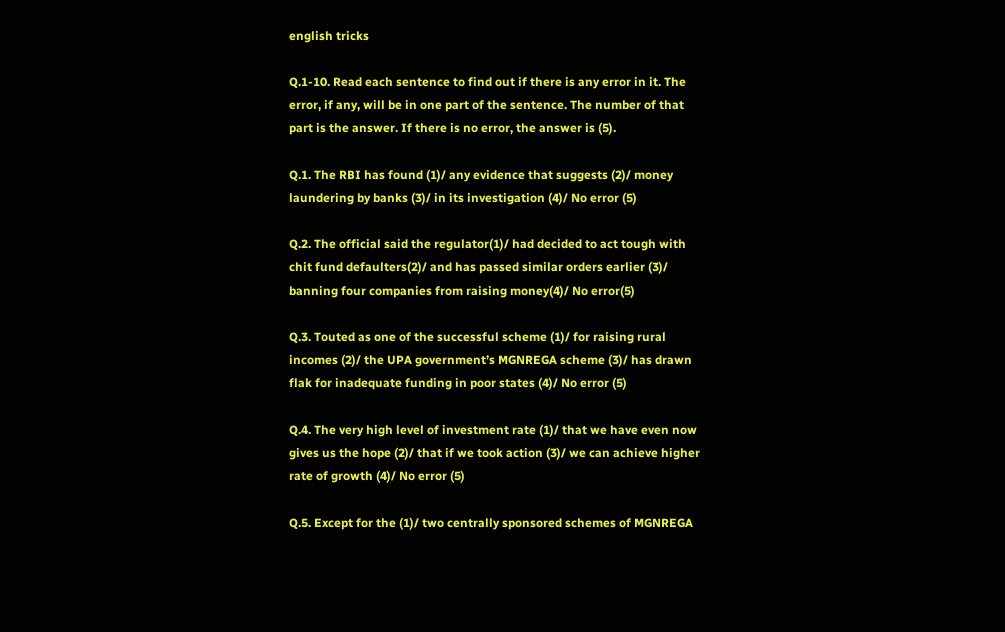english tricks

Q.1-10. Read each sentence to find out if there is any error in it. The error, if any, will be in one part of the sentence. The number of that part is the answer. If there is no error, the answer is (5).

Q.1. The RBI has found (1)/ any evidence that suggests (2)/ money laundering by banks (3)/ in its investigation (4)/ No error (5)

Q.2. The official said the regulator(1)/ had decided to act tough with chit fund defaulters(2)/ and has passed similar orders earlier (3)/ banning four companies from raising money(4)/ No error(5)

Q.3. Touted as one of the successful scheme (1)/ for raising rural incomes (2)/ the UPA government’s MGNREGA scheme (3)/ has drawn flak for inadequate funding in poor states (4)/ No error (5)

Q.4. The very high level of investment rate (1)/ that we have even now gives us the hope (2)/ that if we took action (3)/ we can achieve higher rate of growth (4)/ No error (5)

Q.5. Except for the (1)/ two centrally sponsored schemes of MGNREGA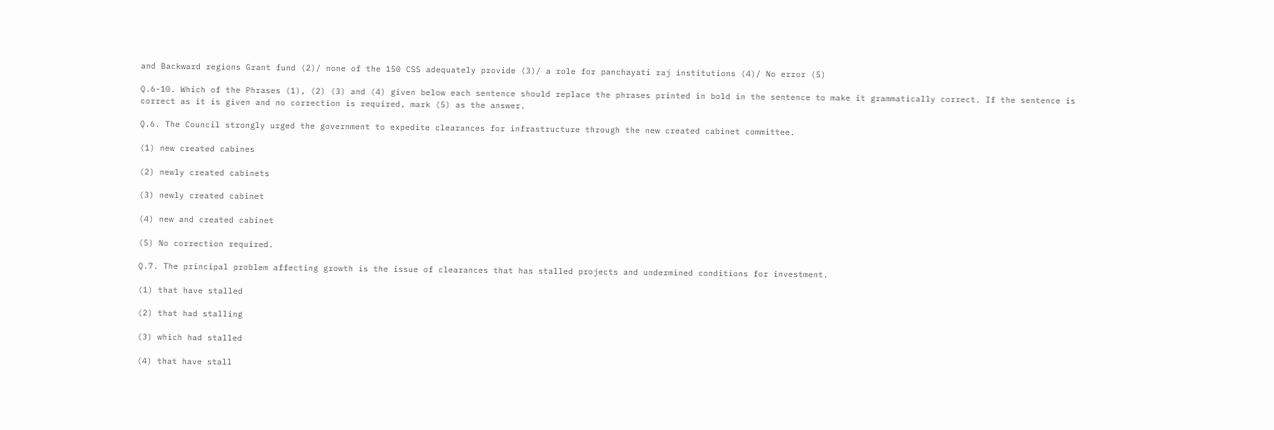and Backward regions Grant fund (2)/ none of the 150 CSS adequately provide (3)/ a role for panchayati raj institutions (4)/ No error (5)

Q.6-10. Which of the Phrases (1), (2) (3) and (4) given below each sentence should replace the phrases printed in bold in the sentence to make it grammatically correct. If the sentence is correct as it is given and no correction is required, mark (5) as the answer.

Q.6. The Council strongly urged the government to expedite clearances for infrastructure through the new created cabinet committee.

(1) new created cabines

(2) newly created cabinets

(3) newly created cabinet

(4) new and created cabinet

(5) No correction required.

Q.7. The principal problem affecting growth is the issue of clearances that has stalled projects and undermined conditions for investment.

(1) that have stalled

(2) that had stalling

(3) which had stalled

(4) that have stall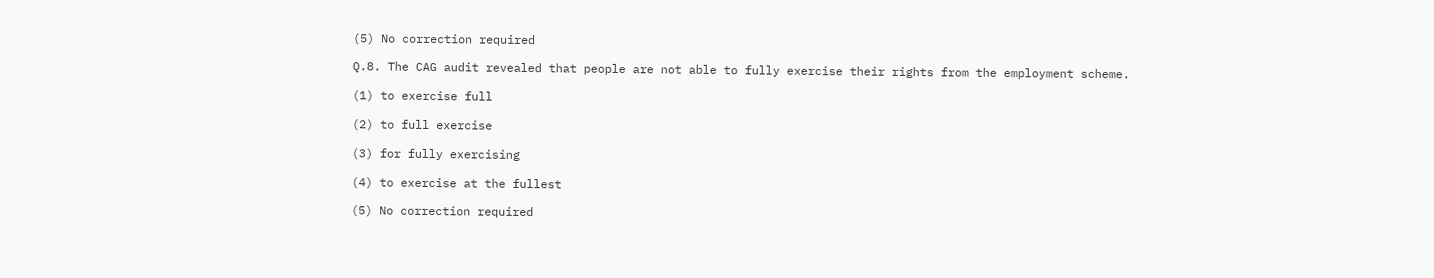(5) No correction required

Q.8. The CAG audit revealed that people are not able to fully exercise their rights from the employment scheme.

(1) to exercise full

(2) to full exercise

(3) for fully exercising

(4) to exercise at the fullest

(5) No correction required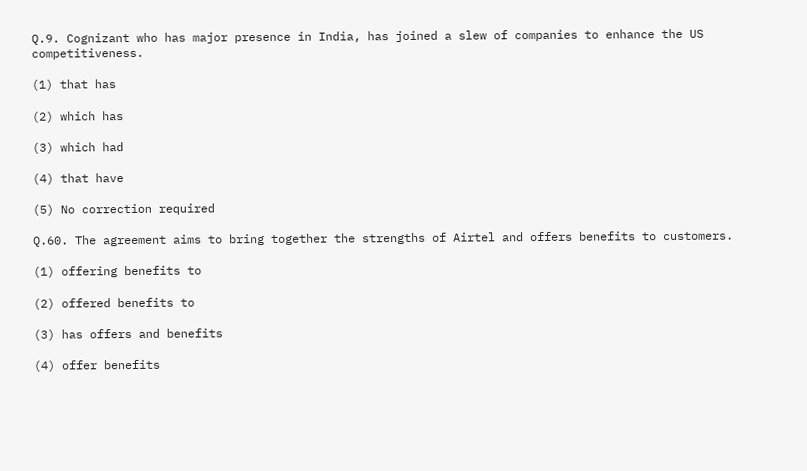Q.9. Cognizant who has major presence in India, has joined a slew of companies to enhance the US competitiveness.

(1) that has

(2) which has

(3) which had

(4) that have

(5) No correction required

Q.60. The agreement aims to bring together the strengths of Airtel and offers benefits to customers.

(1) offering benefits to

(2) offered benefits to

(3) has offers and benefits

(4) offer benefits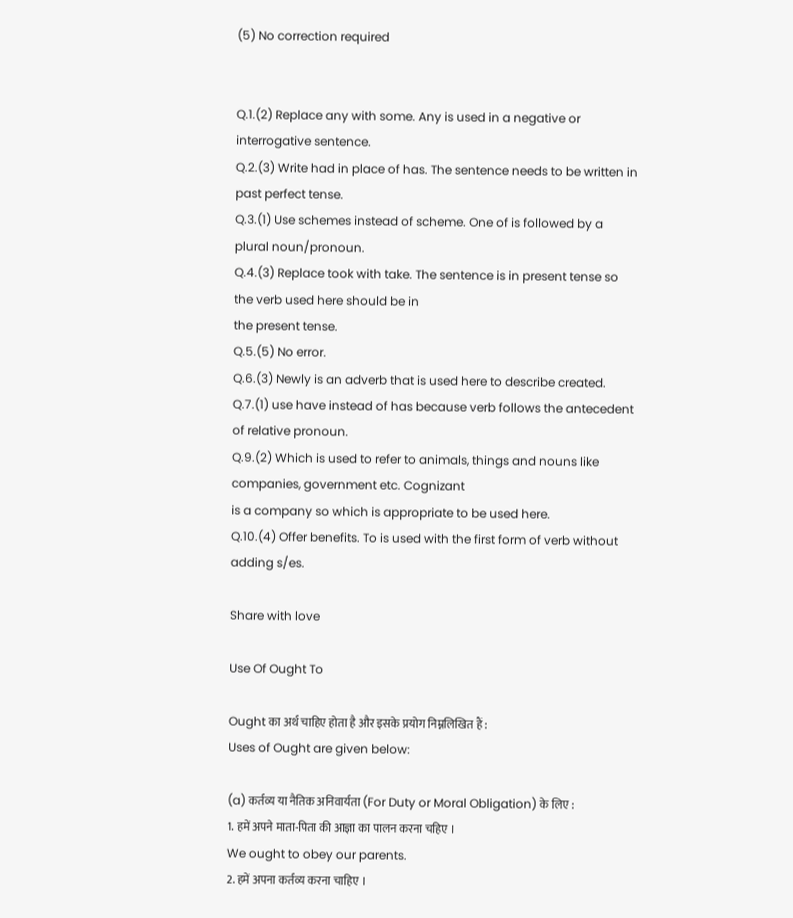(5) No correction required


Q.1.(2) Replace any with some. Any is used in a negative or interrogative sentence.
Q.2.(3) Write had in place of has. The sentence needs to be written in past perfect tense.
Q.3.(1) Use schemes instead of scheme. One of is followed by a plural noun/pronoun.
Q.4.(3) Replace took with take. The sentence is in present tense so the verb used here should be in
the present tense.
Q.5.(5) No error.
Q.6.(3) Newly is an adverb that is used here to describe created.
Q.7.(1) use have instead of has because verb follows the antecedent of relative pronoun.
Q.9.(2) Which is used to refer to animals, things and nouns like companies, government etc. Cognizant
is a company so which is appropriate to be used here.
Q.10.(4) Offer benefits. To is used with the first form of verb without adding s/es.

Share with love

Use Of Ought To

Ought का अर्थ चाहिए होता है और इसके प्रयोग निम्नलिखित हैं :
Uses of Ought are given below:

(a) कर्तव्य या नैतिक अनिवार्यता (For Duty or Moral Obligation) के लिए :
1. हमें अपने माता-पिता की आज्ञा का पालन करना चहिए ।
We ought to obey our parents.
2. हमें अपना कर्तव्य करना चाहिए ।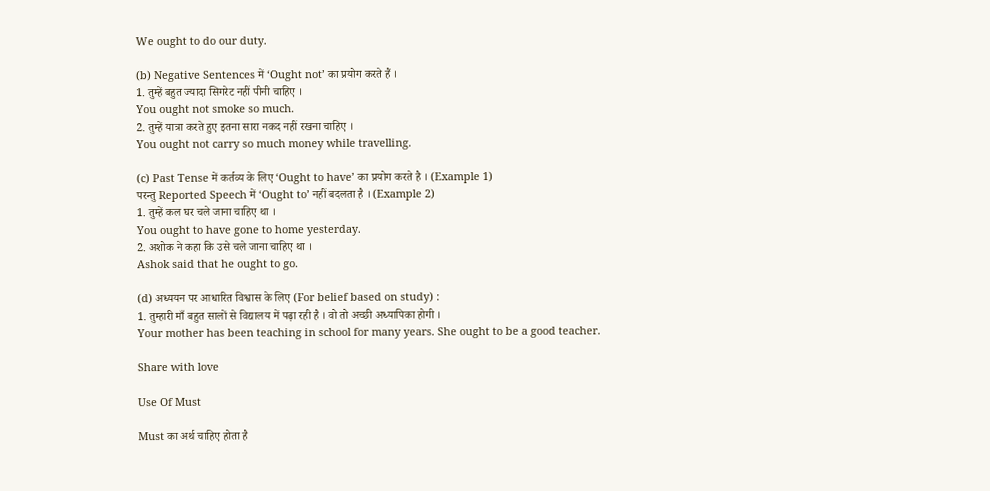We ought to do our duty.

(b) Negative Sentences में ‘Ought not’ का प्रयोग करते हैं ।
1. तुम्हें बहुत ज्यादा सिगरेट नहीं पीनी चाहिए ।
You ought not smoke so much.
2. तुम्हें यात्रा करते हुए इतना सारा नकद नहीं रखना चाहिए ।
You ought not carry so much money while travelling.

(c) Past Tense में कर्तव्य के लिए ‘Ought to have’ का प्रयोग करते है । (Example 1)
परन्तु Reported Speech में ‘Ought to’ नहीं बदलता है । (Example 2)
1. तुम्हें कल घर चले जाना चाहिए था ।
You ought to have gone to home yesterday.
2. अशोक ने कहा कि उसे चले जाना चाहिए था ।
Ashok said that he ought to go.

(d) अध्ययन पर आधारित विश्वास के लिए (For belief based on study) :
1. तुम्हारी माँ बहुत सालों से विद्यालय में पढ़ा रही है । वो तो अच्छी अध्यापिका होगी ।
Your mother has been teaching in school for many years. She ought to be a good teacher.

Share with love

Use Of Must

Must का अर्थ चाहिए होता है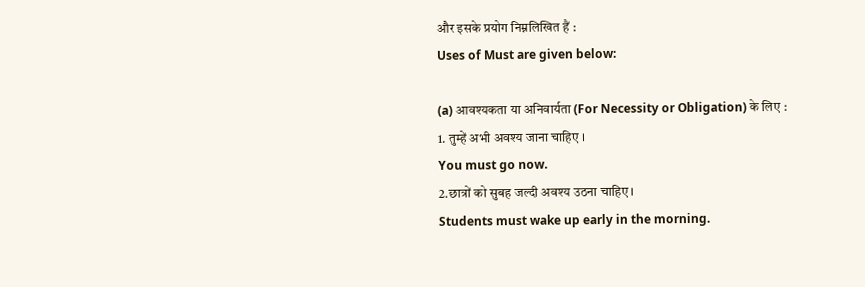और इसके प्रयोग निम्नलिखित हैं :
Uses of Must are given below:

(a) आवश्यकता या अनिवार्यता (For Necessity or Obligation) के लिए :
1. तुम्हें अभी अवश्य जाना चाहिए ।
You must go now.
2.छात्रों को सुबह जल्दी अवश्य उठना चाहिए ।
Students must wake up early in the morning.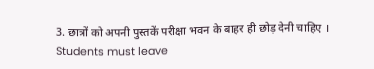3. छात्रों को अपनी पुस्तकें परीक्षा भवन के बाहर ही छोड़ देनी चाहिए ।
Students must leave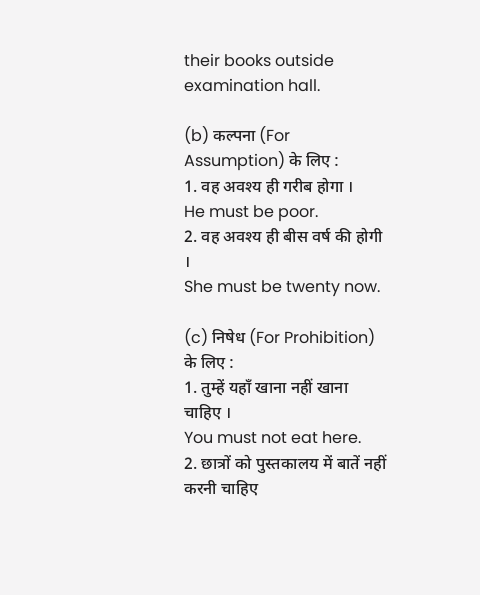their books outside examination hall.

(b) कल्पना (For Assumption) के लिए :
1. वह अवश्य ही गरीब होगा ।
He must be poor.
2. वह अवश्य ही बीस वर्ष की होगी ।
She must be twenty now.

(c) निषेध (For Prohibition) के लिए :
1. तुम्हें यहाँ खाना नहीं खाना चाहिए ।
You must not eat here.
2. छात्रों को पुस्तकालय में बातें नहीं करनी चाहिए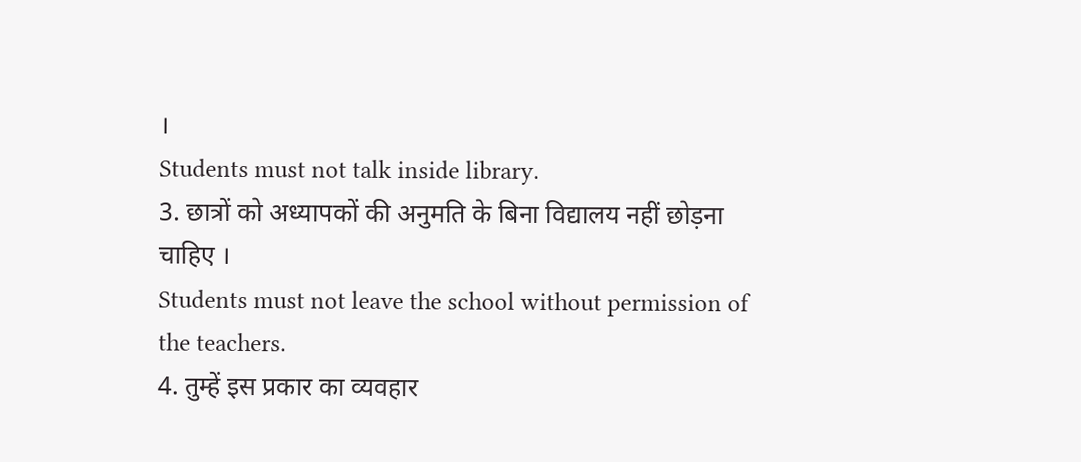।
Students must not talk inside library.
3. छात्रों को अध्यापकों की अनुमति के बिना विद्यालय नहीं छोड़ना चाहिए ।
Students must not leave the school without permission of the teachers.
4. तुम्हें इस प्रकार का व्यवहार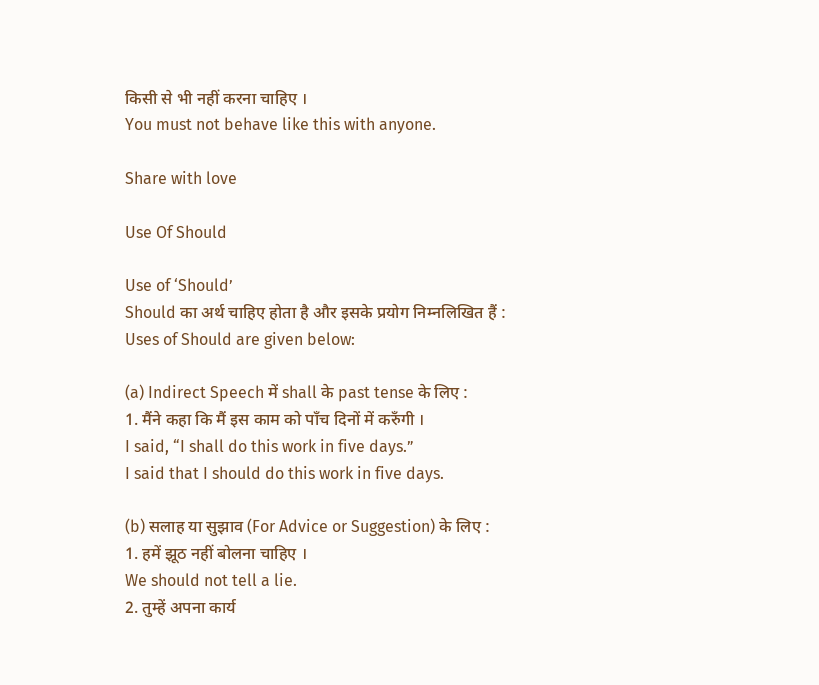किसी से भी नहीं करना चाहिए ।
You must not behave like this with anyone.

Share with love

Use Of Should

Use of ‘Should’
Should का अर्थ चाहिए होता है और इसके प्रयोग निम्नलिखित हैं :
Uses of Should are given below:

(a) Indirect Speech में shall के past tense के लिए :
1. मैंने कहा कि मैं इस काम को पाँच दिनों में करुँगी ।
I said, “I shall do this work in five days.”
I said that I should do this work in five days.

(b) सलाह या सुझाव (For Advice or Suggestion) के लिए :
1. हमें झूठ नहीं बोलना चाहिए ।
We should not tell a lie.
2. तुम्हें अपना कार्य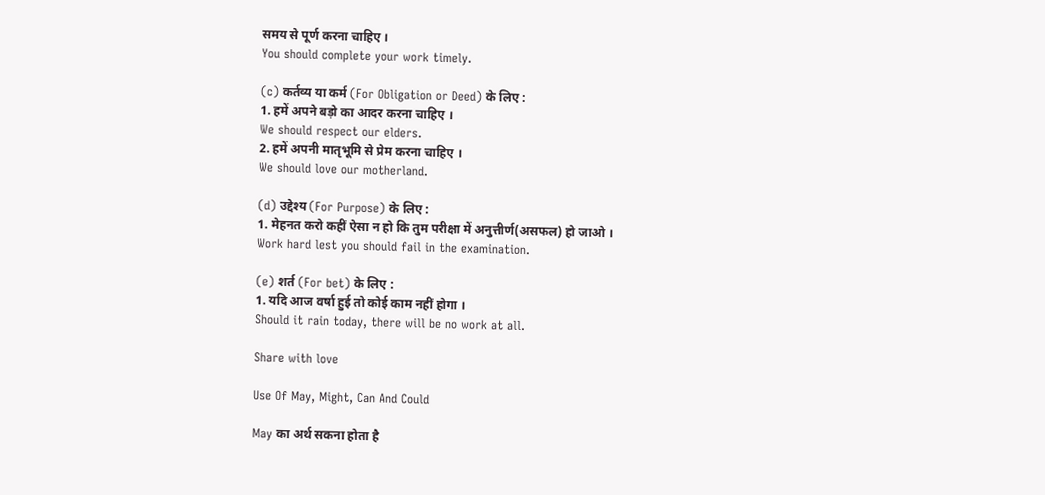समय से पूर्ण करना चाहिए ।
You should complete your work timely.

(c) कर्तव्य या कर्म (For Obligation or Deed) के लिए :
1. हमें अपने बड़ो का आदर करना चाहिए ।
We should respect our elders.
2. हमें अपनी मातृभूमि से प्रेम करना चाहिए ।
We should love our motherland.

(d) उद्देश्य (For Purpose) के लिए :
1. मेहनत करो कहीं ऐसा न हो कि तुम परीक्षा में अनुत्तीर्ण(असफल) हो जाओ ।
Work hard lest you should fail in the examination.

(e) शर्त (For bet) के लिए :
1. यदि आज वर्षा हुई तो कोई काम नहीं होगा ।
Should it rain today, there will be no work at all.

Share with love

Use Of May, Might, Can And Could

May का अर्थ सकना होता है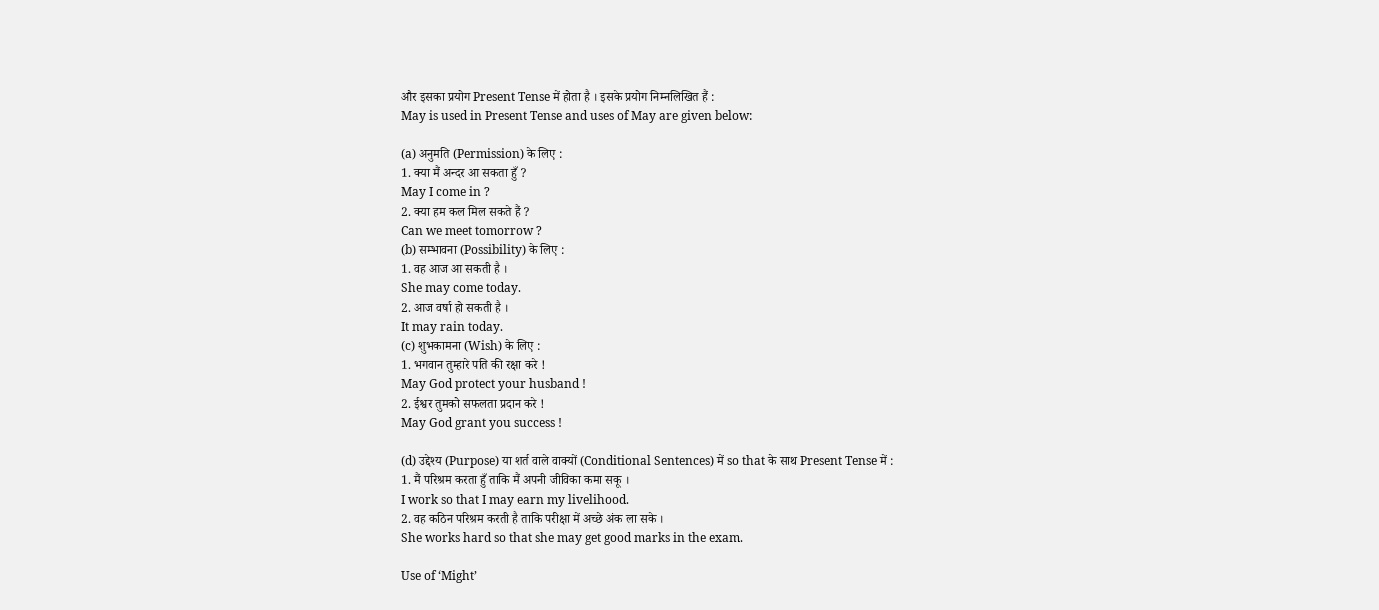और इसका प्रयोग Present Tense में होता है । इसके प्रयोग निम्नलिखित हैं :
May is used in Present Tense and uses of May are given below:

(a) अनुमति (Permission) के लिए :
1. क्या मैं अन्दर आ सकता हुँ ?
May I come in ?
2. क्या हम कल मिल सकते हैं ?
Can we meet tomorrow ?
(b) सम्भावना (Possibility) के लिए :
1. वह आज आ सकती है ।
She may come today.
2. आज वर्षा हो सकती है ।
It may rain today.
(c) शुभकामना (Wish) के लिए :
1. भगवान तुम्हारे पति की रक्षा करे !
May God protect your husband !
2. ईश्वर तुमको सफलता प्रदान करे !
May God grant you success !

(d) उद्देश्य (Purpose) या शर्त वाले वाक्यों (Conditional Sentences) में so that के साथ Present Tense में :
1. मैं परिश्रम करता हुँ ताकि मैं अपनी जीविका कमा सकू ।
I work so that I may earn my livelihood.
2. वह कठिन परिश्रम करती है ताकि परीक्षा में अच्छे अंक ला सके ।
She works hard so that she may get good marks in the exam.

Use of ‘Might’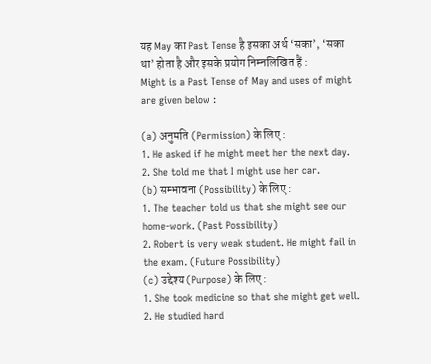यह May का Past Tense है इसका अर्थ ‘सका’, ‘सका था’ होता है और इसके प्रयोग निम्नलिखित हैं :
Might is a Past Tense of May and uses of might are given below :

(a) अनुमति (Permission) के लिए :
1. He asked if he might meet her the next day.
2. She told me that I might use her car.
(b) सम्भावना (Possibility) के लिए :
1. The teacher told us that she might see our home-work. (Past Possibility)
2. Robert is very weak student. He might fail in the exam. (Future Possibility)
(c) उद्देश्य (Purpose) के लिए :
1. She took medicine so that she might get well.
2. He studied hard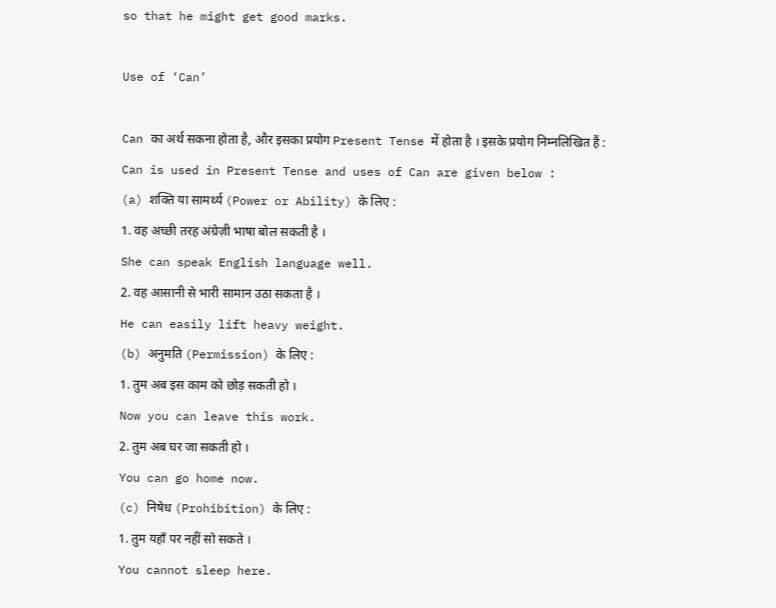so that he might get good marks.

Use of ‘Can’

Can का अर्थ सकना होता है, और इसका प्रयोग Present Tense में होता है । इसके प्रयोग निम्नलिखित हैं :
Can is used in Present Tense and uses of Can are given below :
(a) शक्ति या सामर्थ्य (Power or Ability) के लिए :
1. वह अच्छी तरह अंग्रेज़ी भाषा बोल सकती है ।
She can speak English language well.
2. वह आसानी से भारी सामान उठा सकता है ।
He can easily lift heavy weight.
(b) अनुमति (Permission) के लिए :
1. तुम अब इस काम को छोड़ सकती हो ।
Now you can leave this work.
2. तुम अब घर जा सकती हो ।
You can go home now.
(c) निषेध (Prohibition) के लिए :
1. तुम यहाँ पर नहीं सो सकते ।
You cannot sleep here.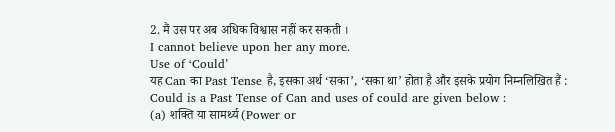2. मैं उस पर अब अधिक विश्वास नहीं कर सकती ।
I cannot believe upon her any more.
Use of ‘Could’
यह Can का Past Tense है, इसका अर्थ ‘सका’, ‘सका था’ होता है और इसके प्रयोग निम्नलिखित हैं :
Could is a Past Tense of Can and uses of could are given below :
(a) शक्ति या सामर्थ्य (Power or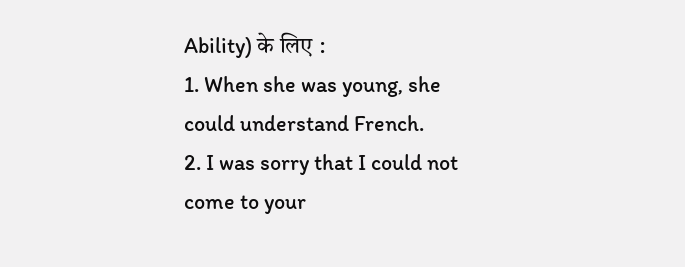Ability) के लिए :
1. When she was young, she could understand French.
2. I was sorry that I could not come to your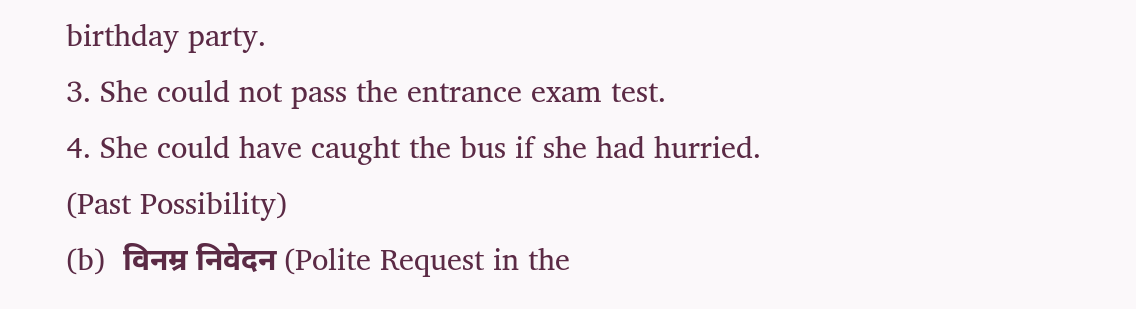birthday party.
3. She could not pass the entrance exam test.
4. She could have caught the bus if she had hurried. (Past Possibility)
(b)  विनम्र निवेदन (Polite Request in the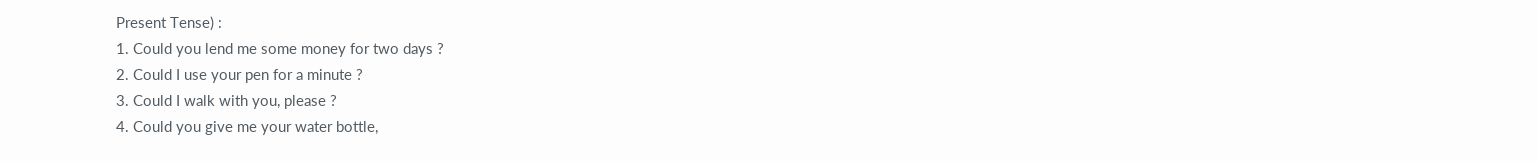Present Tense) :
1. Could you lend me some money for two days ?
2. Could I use your pen for a minute ?
3. Could I walk with you, please ?
4. Could you give me your water bottle,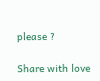please ?

Share with love